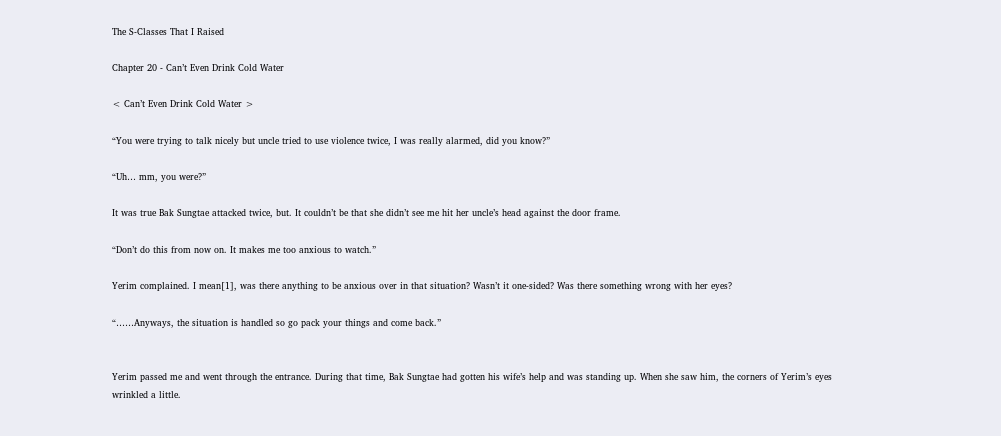The S-Classes That I Raised

Chapter 20 - Can’t Even Drink Cold Water

< Can’t Even Drink Cold Water >

“You were trying to talk nicely but uncle tried to use violence twice, I was really alarmed, did you know?”

“Uh… mm, you were?”

It was true Bak Sungtae attacked twice, but. It couldn’t be that she didn’t see me hit her uncle’s head against the door frame.

“Don’t do this from now on. It makes me too anxious to watch.”

Yerim complained. I mean[1], was there anything to be anxious over in that situation? Wasn’t it one-sided? Was there something wrong with her eyes?

“……Anyways, the situation is handled so go pack your things and come back.”


Yerim passed me and went through the entrance. During that time, Bak Sungtae had gotten his wife’s help and was standing up. When she saw him, the corners of Yerim’s eyes wrinkled a little.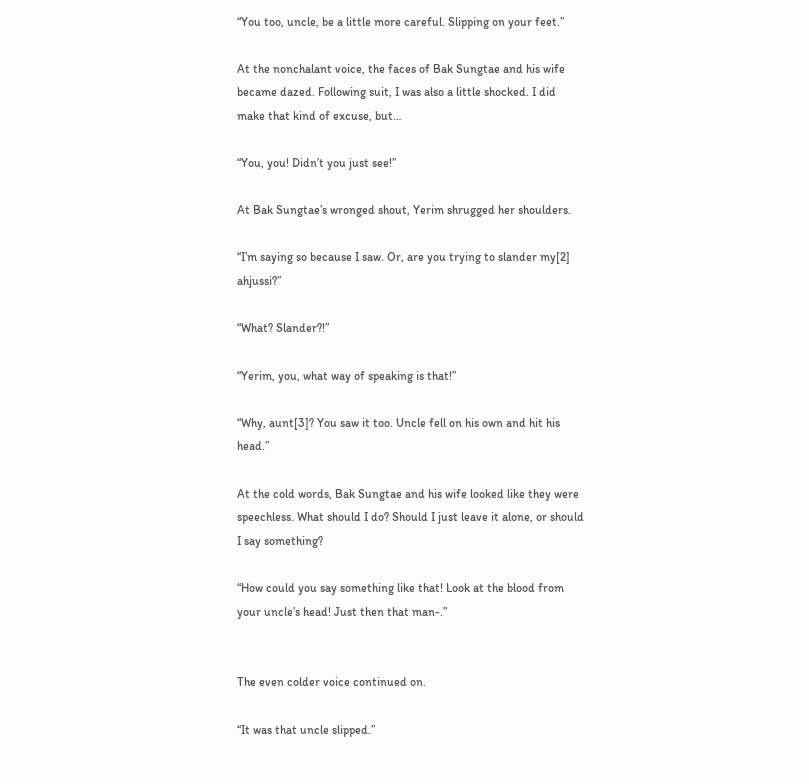“You too, uncle, be a little more careful. Slipping on your feet.”

At the nonchalant voice, the faces of Bak Sungtae and his wife became dazed. Following suit, I was also a little shocked. I did make that kind of excuse, but…

“You, you! Didn’t you just see!”

At Bak Sungtae’s wronged shout, Yerim shrugged her shoulders.

“I’m saying so because I saw. Or, are you trying to slander my[2] ahjussi?”

“What? Slander?!”

“Yerim, you, what way of speaking is that!”

“Why, aunt[3]? You saw it too. Uncle fell on his own and hit his head.”

At the cold words, Bak Sungtae and his wife looked like they were speechless. What should I do? Should I just leave it alone, or should I say something?

“How could you say something like that! Look at the blood from your uncle’s head! Just then that man-.”


The even colder voice continued on.

“It was that uncle slipped.”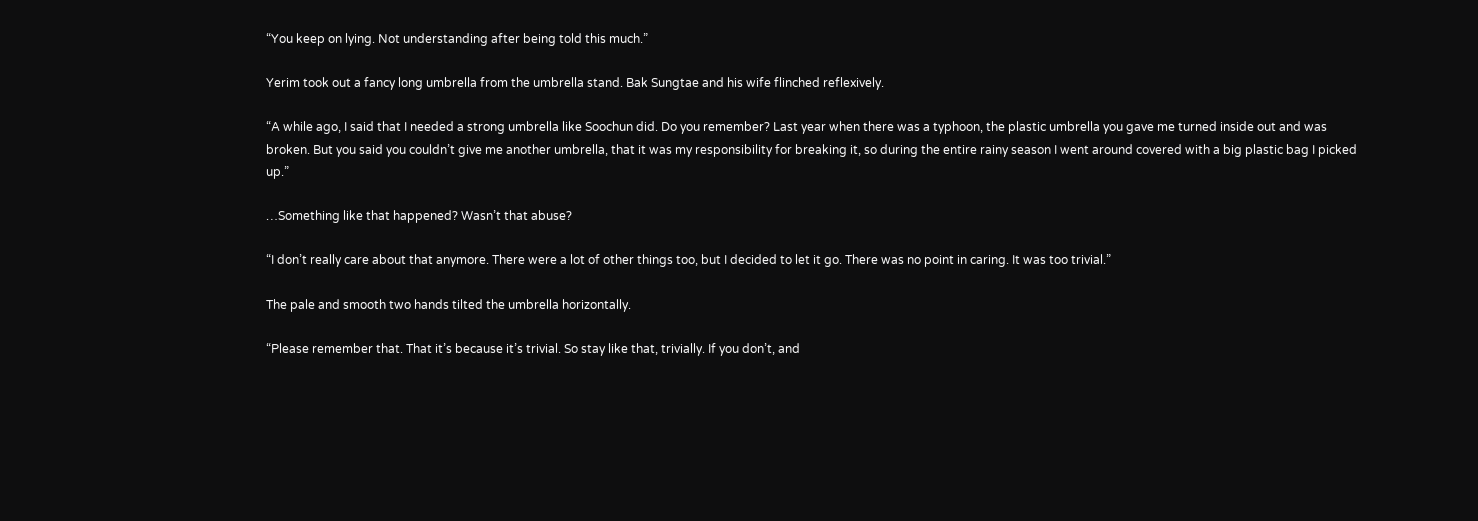“You keep on lying. Not understanding after being told this much.”

Yerim took out a fancy long umbrella from the umbrella stand. Bak Sungtae and his wife flinched reflexively.

“A while ago, I said that I needed a strong umbrella like Soochun did. Do you remember? Last year when there was a typhoon, the plastic umbrella you gave me turned inside out and was broken. But you said you couldn’t give me another umbrella, that it was my responsibility for breaking it, so during the entire rainy season I went around covered with a big plastic bag I picked up.”

…Something like that happened? Wasn’t that abuse?

“I don’t really care about that anymore. There were a lot of other things too, but I decided to let it go. There was no point in caring. It was too trivial.”

The pale and smooth two hands tilted the umbrella horizontally.

“Please remember that. That it’s because it’s trivial. So stay like that, trivially. If you don’t, and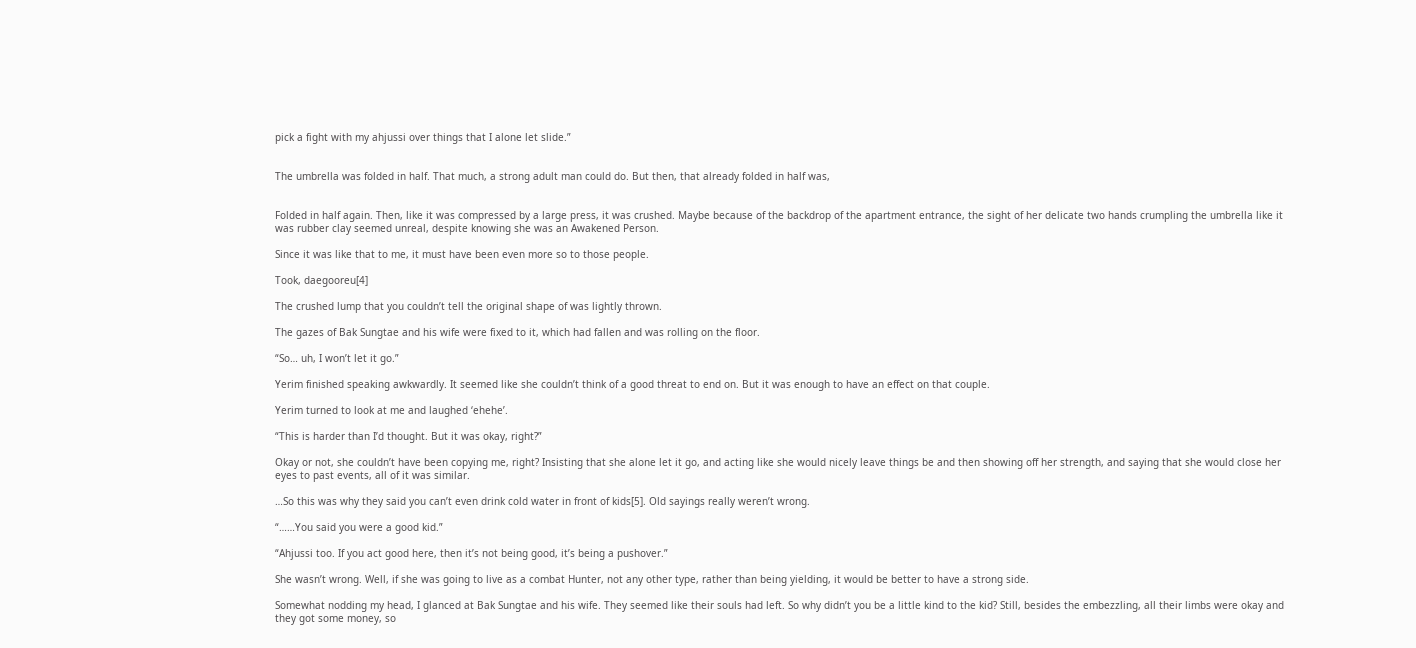pick a fight with my ahjussi over things that I alone let slide.”


The umbrella was folded in half. That much, a strong adult man could do. But then, that already folded in half was,


Folded in half again. Then, like it was compressed by a large press, it was crushed. Maybe because of the backdrop of the apartment entrance, the sight of her delicate two hands crumpling the umbrella like it was rubber clay seemed unreal, despite knowing she was an Awakened Person.

Since it was like that to me, it must have been even more so to those people.

Took, daegooreu[4]

The crushed lump that you couldn’t tell the original shape of was lightly thrown.

The gazes of Bak Sungtae and his wife were fixed to it, which had fallen and was rolling on the floor.

“So… uh, I won’t let it go.”

Yerim finished speaking awkwardly. It seemed like she couldn’t think of a good threat to end on. But it was enough to have an effect on that couple.

Yerim turned to look at me and laughed ‘ehehe’.

“This is harder than I’d thought. But it was okay, right?”

Okay or not, she couldn’t have been copying me, right? Insisting that she alone let it go, and acting like she would nicely leave things be and then showing off her strength, and saying that she would close her eyes to past events, all of it was similar.

…So this was why they said you can’t even drink cold water in front of kids[5]. Old sayings really weren’t wrong.

“……You said you were a good kid.”

“Ahjussi too. If you act good here, then it’s not being good, it’s being a pushover.”

She wasn’t wrong. Well, if she was going to live as a combat Hunter, not any other type, rather than being yielding, it would be better to have a strong side.

Somewhat nodding my head, I glanced at Bak Sungtae and his wife. They seemed like their souls had left. So why didn’t you be a little kind to the kid? Still, besides the embezzling, all their limbs were okay and they got some money, so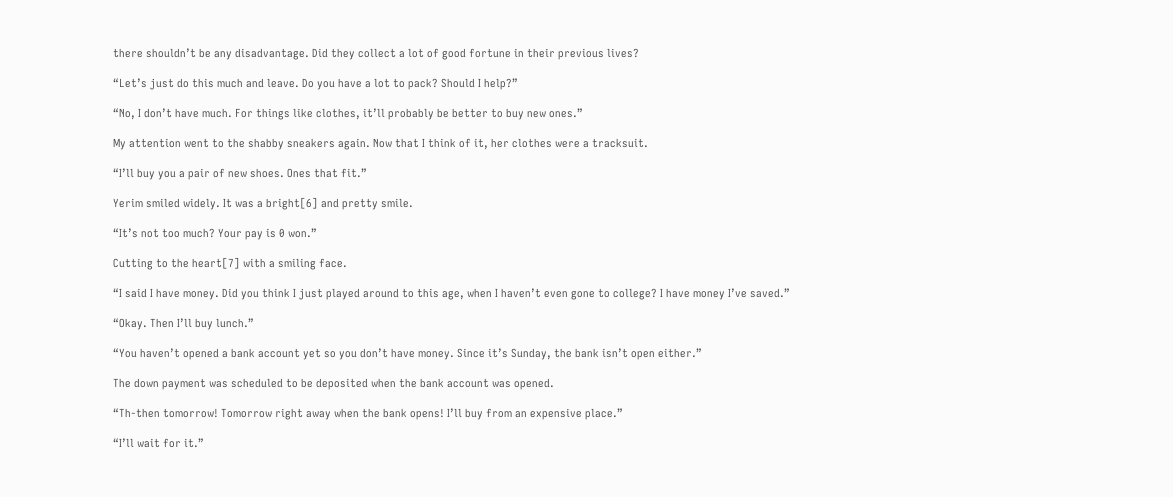there shouldn’t be any disadvantage. Did they collect a lot of good fortune in their previous lives?

“Let’s just do this much and leave. Do you have a lot to pack? Should I help?”

“No, I don’t have much. For things like clothes, it’ll probably be better to buy new ones.”

My attention went to the shabby sneakers again. Now that I think of it, her clothes were a tracksuit.

“I’ll buy you a pair of new shoes. Ones that fit.”

Yerim smiled widely. It was a bright[6] and pretty smile.

“It’s not too much? Your pay is 0 won.”

Cutting to the heart[7] with a smiling face.

“I said I have money. Did you think I just played around to this age, when I haven’t even gone to college? I have money I’ve saved.”

“Okay. Then I’ll buy lunch.”

“You haven’t opened a bank account yet so you don’t have money. Since it’s Sunday, the bank isn’t open either.”

The down payment was scheduled to be deposited when the bank account was opened.

“Th-then tomorrow! Tomorrow right away when the bank opens! I’ll buy from an expensive place.”

“I’ll wait for it.”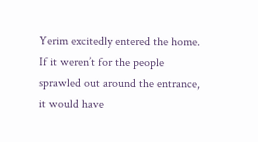Yerim excitedly entered the home. If it weren’t for the people sprawled out around the entrance, it would have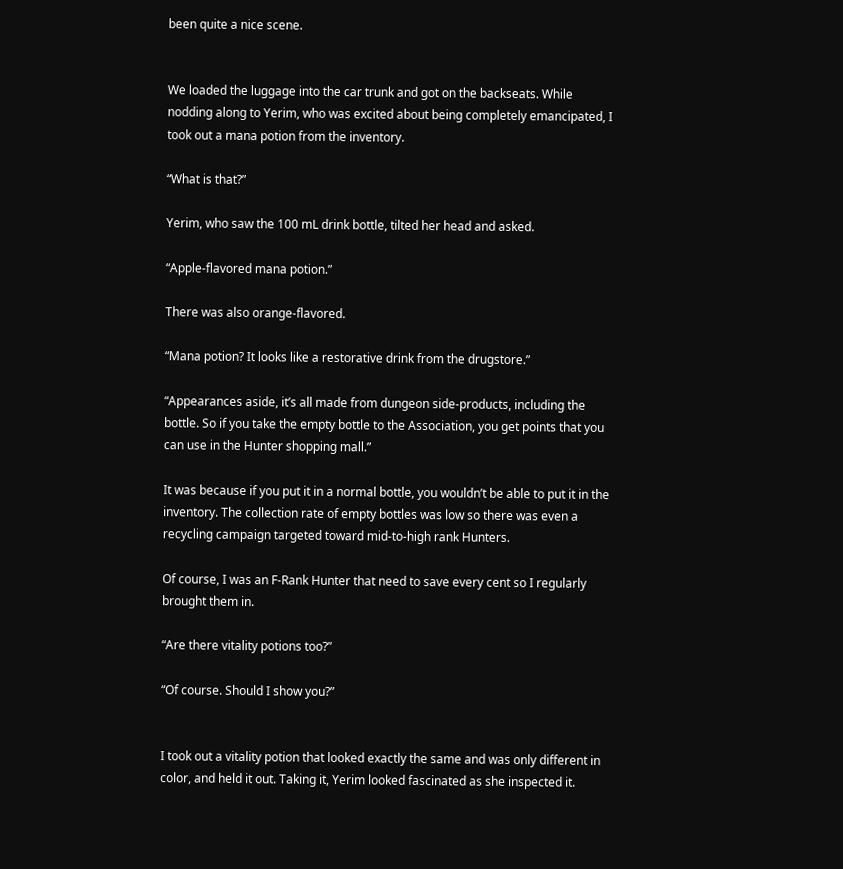been quite a nice scene.


We loaded the luggage into the car trunk and got on the backseats. While nodding along to Yerim, who was excited about being completely emancipated, I took out a mana potion from the inventory.

“What is that?”

Yerim, who saw the 100 mL drink bottle, tilted her head and asked.

“Apple-flavored mana potion.”

There was also orange-flavored.

“Mana potion? It looks like a restorative drink from the drugstore.”

“Appearances aside, it’s all made from dungeon side-products, including the bottle. So if you take the empty bottle to the Association, you get points that you can use in the Hunter shopping mall.”

It was because if you put it in a normal bottle, you wouldn’t be able to put it in the inventory. The collection rate of empty bottles was low so there was even a recycling campaign targeted toward mid-to-high rank Hunters.

Of course, I was an F-Rank Hunter that need to save every cent so I regularly brought them in.

“Are there vitality potions too?”

“Of course. Should I show you?”


I took out a vitality potion that looked exactly the same and was only different in color, and held it out. Taking it, Yerim looked fascinated as she inspected it.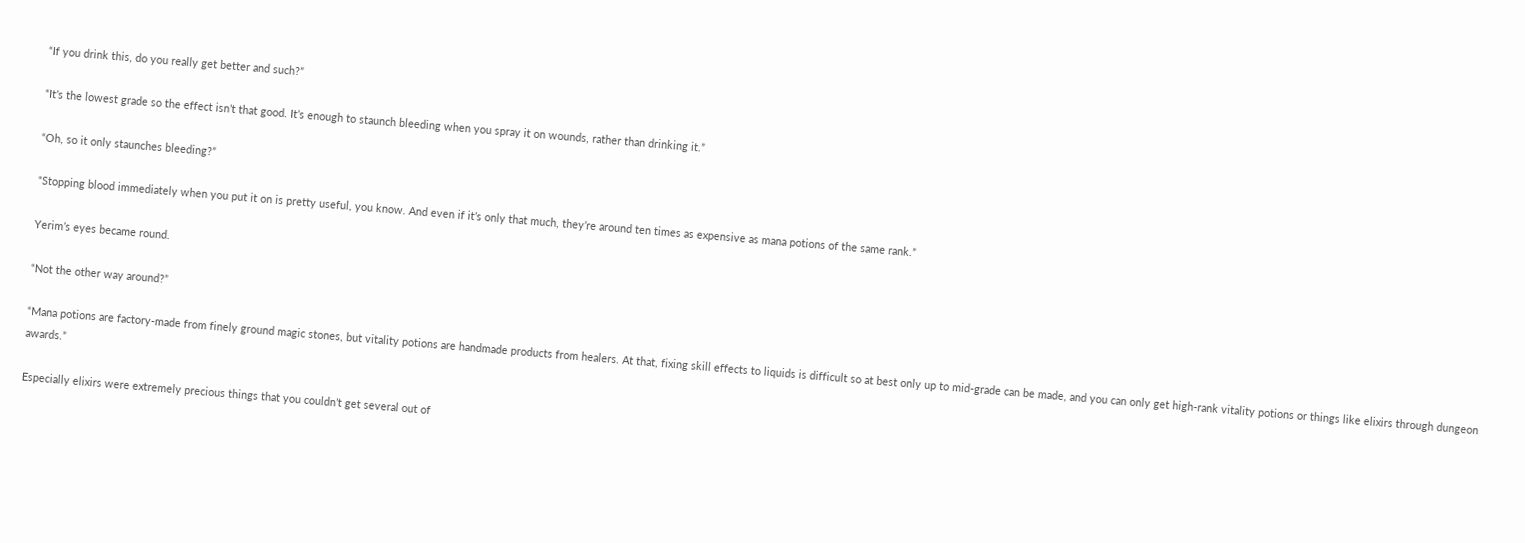“If you drink this, do you really get better and such?”

“It’s the lowest grade so the effect isn’t that good. It’s enough to staunch bleeding when you spray it on wounds, rather than drinking it.”

“Oh, so it only staunches bleeding?”

“Stopping blood immediately when you put it on is pretty useful, you know. And even if it’s only that much, they’re around ten times as expensive as mana potions of the same rank.”

Yerim’s eyes became round.

“Not the other way around?”

“Mana potions are factory-made from finely ground magic stones, but vitality potions are handmade products from healers. At that, fixing skill effects to liquids is difficult so at best only up to mid-grade can be made, and you can only get high-rank vitality potions or things like elixirs through dungeon awards.”

Especially elixirs were extremely precious things that you couldn’t get several out of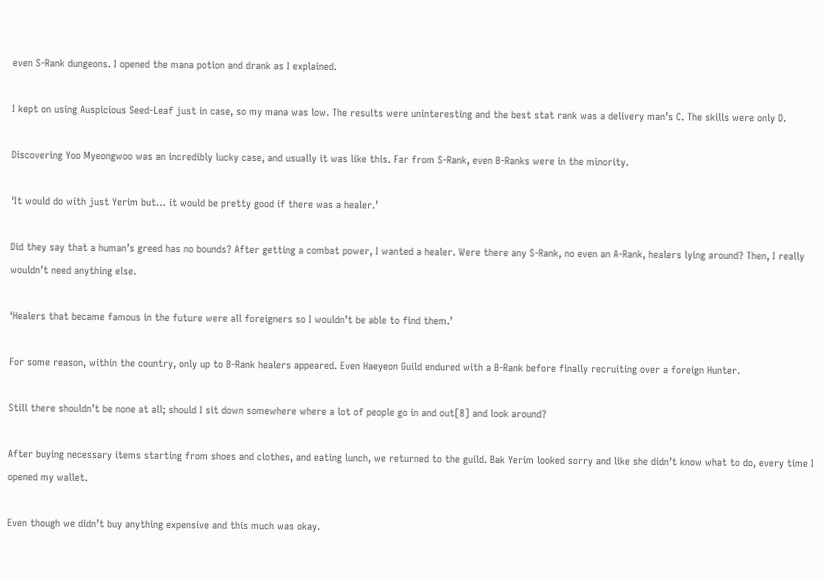even S-Rank dungeons. I opened the mana potion and drank as I explained.

I kept on using Auspicious Seed-Leaf just in case, so my mana was low. The results were uninteresting and the best stat rank was a delivery man’s C. The skills were only D.

Discovering Yoo Myeongwoo was an incredibly lucky case, and usually it was like this. Far from S-Rank, even B-Ranks were in the minority.

‘It would do with just Yerim but… it would be pretty good if there was a healer.’

Did they say that a human’s greed has no bounds? After getting a combat power, I wanted a healer. Were there any S-Rank, no even an A-Rank, healers lying around? Then, I really wouldn’t need anything else.

‘Healers that became famous in the future were all foreigners so I wouldn’t be able to find them.’

For some reason, within the country, only up to B-Rank healers appeared. Even Haeyeon Guild endured with a B-Rank before finally recruiting over a foreign Hunter.

Still there shouldn’t be none at all; should I sit down somewhere where a lot of people go in and out[8] and look around?

After buying necessary items starting from shoes and clothes, and eating lunch, we returned to the guild. Bak Yerim looked sorry and like she didn’t know what to do, every time I opened my wallet.

Even though we didn’t buy anything expensive and this much was okay.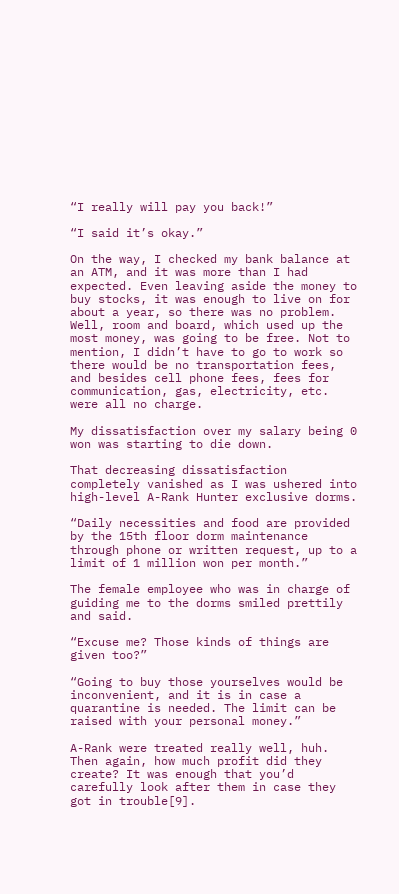“I really will pay you back!”

“I said it’s okay.”

On the way, I checked my bank balance at an ATM, and it was more than I had expected. Even leaving aside the money to buy stocks, it was enough to live on for about a year, so there was no problem. Well, room and board, which used up the most money, was going to be free. Not to mention, I didn’t have to go to work so there would be no transportation fees, and besides cell phone fees, fees for communication, gas, electricity, etc. were all no charge.

My dissatisfaction over my salary being 0 won was starting to die down.

That decreasing dissatisfaction completely vanished as I was ushered into high-level A-Rank Hunter exclusive dorms.

“Daily necessities and food are provided by the 15th floor dorm maintenance through phone or written request, up to a limit of 1 million won per month.”

The female employee who was in charge of guiding me to the dorms smiled prettily and said.

“Excuse me? Those kinds of things are given too?”

“Going to buy those yourselves would be inconvenient, and it is in case a quarantine is needed. The limit can be raised with your personal money.”

A-Rank were treated really well, huh. Then again, how much profit did they create? It was enough that you’d carefully look after them in case they got in trouble[9].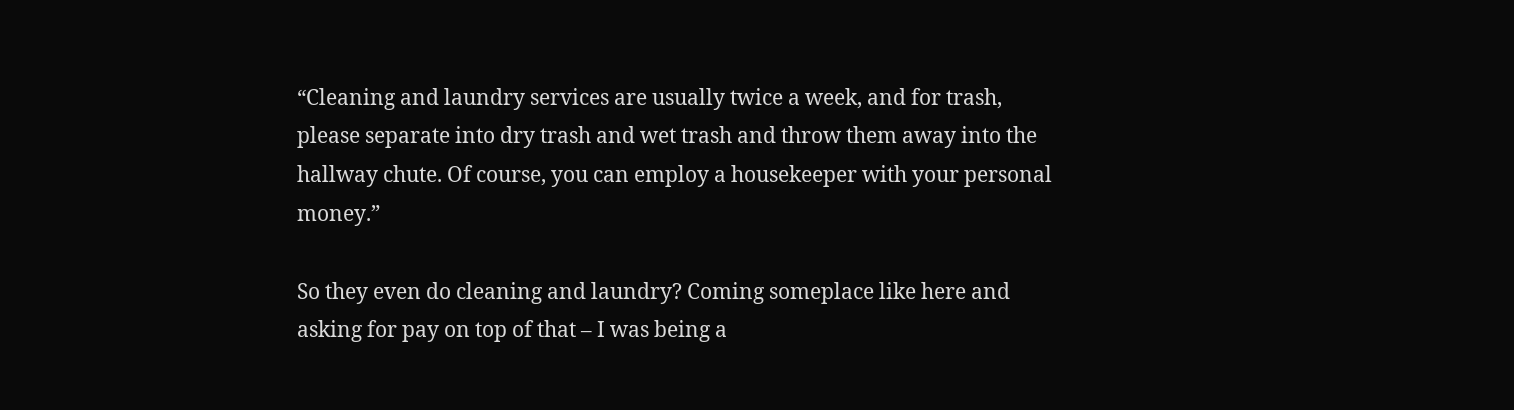“Cleaning and laundry services are usually twice a week, and for trash, please separate into dry trash and wet trash and throw them away into the hallway chute. Of course, you can employ a housekeeper with your personal money.”

So they even do cleaning and laundry? Coming someplace like here and asking for pay on top of that – I was being a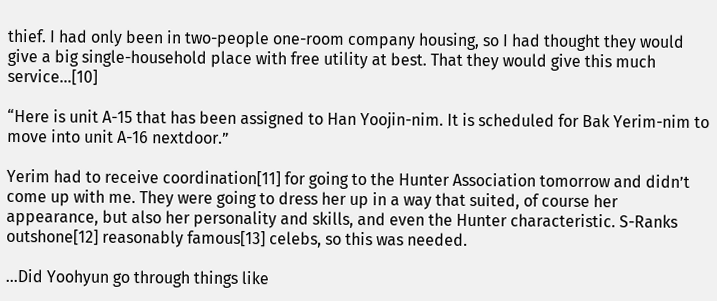thief. I had only been in two-people one-room company housing, so I had thought they would give a big single-household place with free utility at best. That they would give this much service…[10]

“Here is unit A-15 that has been assigned to Han Yoojin-nim. It is scheduled for Bak Yerim-nim to move into unit A-16 nextdoor.”

Yerim had to receive coordination[11] for going to the Hunter Association tomorrow and didn’t come up with me. They were going to dress her up in a way that suited, of course her appearance, but also her personality and skills, and even the Hunter characteristic. S-Ranks outshone[12] reasonably famous[13] celebs, so this was needed.

…Did Yoohyun go through things like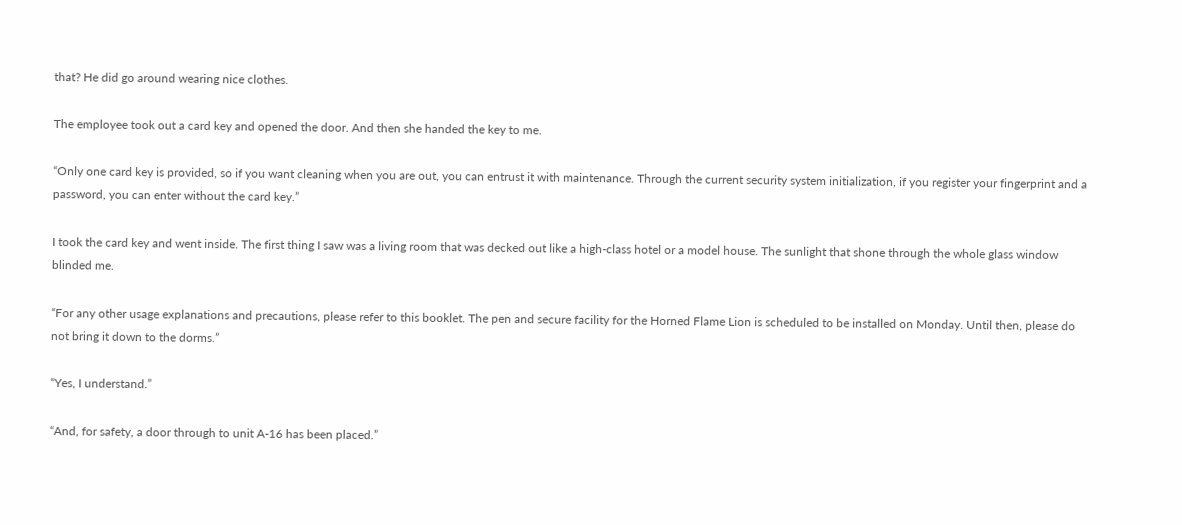that? He did go around wearing nice clothes.

The employee took out a card key and opened the door. And then she handed the key to me.

“Only one card key is provided, so if you want cleaning when you are out, you can entrust it with maintenance. Through the current security system initialization, if you register your fingerprint and a password, you can enter without the card key.”

I took the card key and went inside. The first thing I saw was a living room that was decked out like a high-class hotel or a model house. The sunlight that shone through the whole glass window blinded me.

“For any other usage explanations and precautions, please refer to this booklet. The pen and secure facility for the Horned Flame Lion is scheduled to be installed on Monday. Until then, please do not bring it down to the dorms.”

“Yes, I understand.”

“And, for safety, a door through to unit A-16 has been placed.”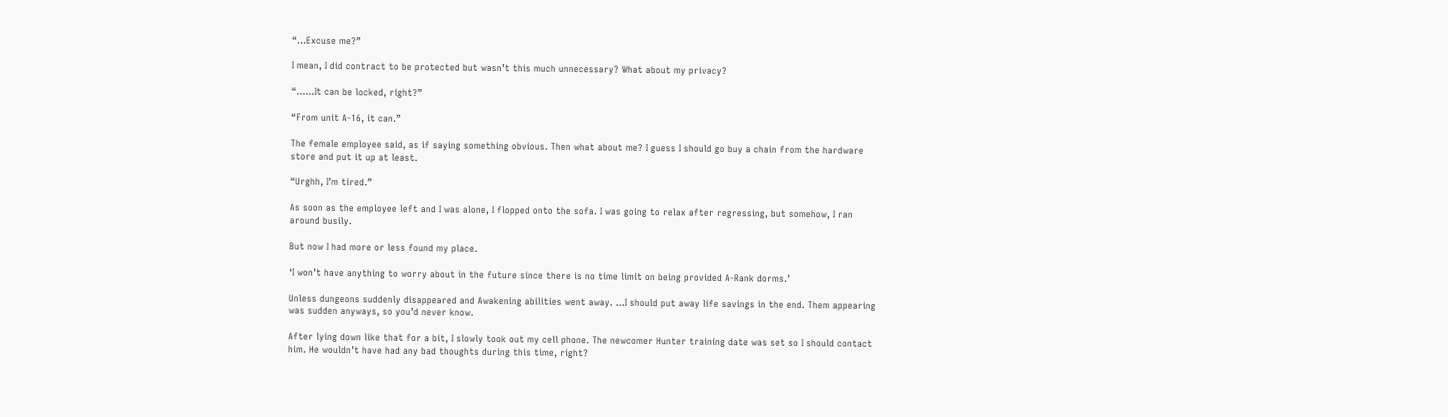“…Excuse me?”

I mean, I did contract to be protected but wasn’t this much unnecessary? What about my privacy?

“……It can be locked, right?”

“From unit A-16, it can.”

The female employee said, as if saying something obvious. Then what about me? I guess I should go buy a chain from the hardware store and put it up at least.

“Urghh, I’m tired.”

As soon as the employee left and I was alone, I flopped onto the sofa. I was going to relax after regressing, but somehow, I ran around busily.

But now I had more or less found my place.

‘I won’t have anything to worry about in the future since there is no time limit on being provided A-Rank dorms.’

Unless dungeons suddenly disappeared and Awakening abilities went away. …I should put away life savings in the end. Them appearing was sudden anyways, so you’d never know.

After lying down like that for a bit, I slowly took out my cell phone. The newcomer Hunter training date was set so I should contact him. He wouldn’t have had any bad thoughts during this time, right?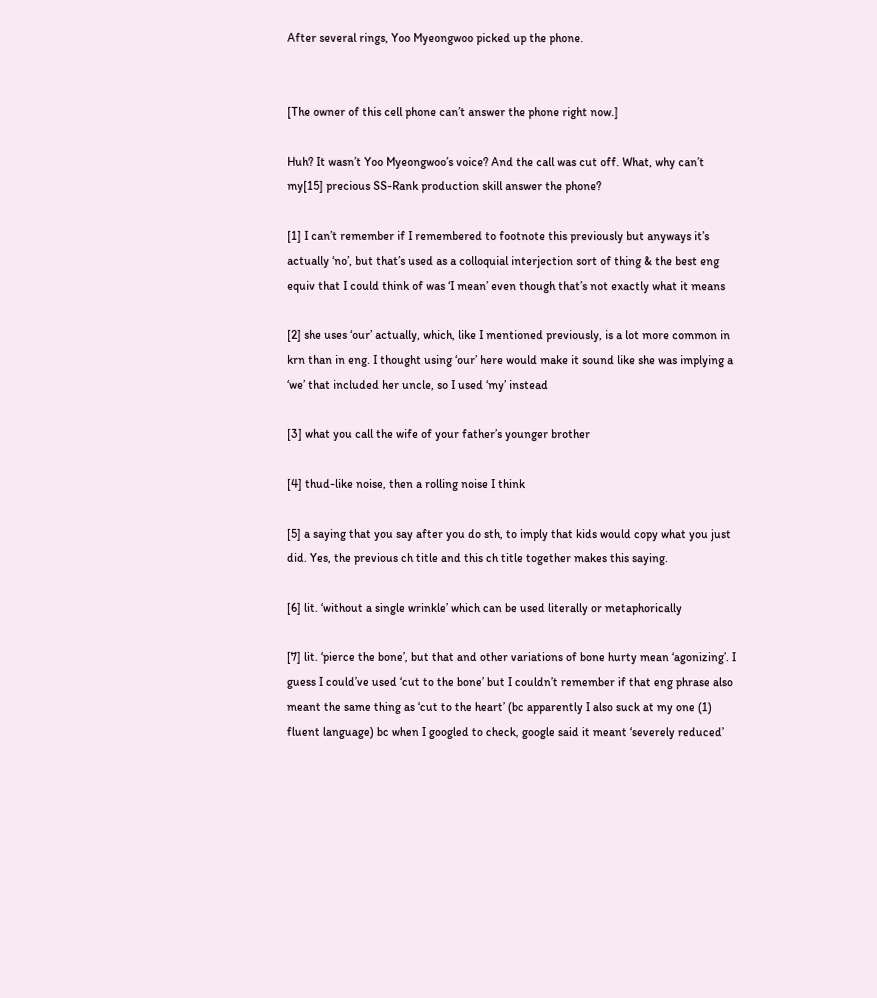After several rings, Yoo Myeongwoo picked up the phone.


[The owner of this cell phone can’t answer the phone right now.]

Huh? It wasn’t Yoo Myeongwoo’s voice? And the call was cut off. What, why can’t my[15] precious SS-Rank production skill answer the phone?

[1] I can’t remember if I remembered to footnote this previously but anyways it’s actually ‘no’, but that’s used as a colloquial interjection sort of thing & the best eng equiv that I could think of was ‘I mean’ even though that’s not exactly what it means

[2] she uses ‘our’ actually, which, like I mentioned previously, is a lot more common in krn than in eng. I thought using ‘our’ here would make it sound like she was implying a ‘we’ that included her uncle, so I used ‘my’ instead

[3] what you call the wife of your father’s younger brother

[4] thud-like noise, then a rolling noise I think

[5] a saying that you say after you do sth, to imply that kids would copy what you just did. Yes, the previous ch title and this ch title together makes this saying.

[6] lit. ‘without a single wrinkle’ which can be used literally or metaphorically

[7] lit. ‘pierce the bone’, but that and other variations of bone hurty mean ‘agonizing’. I guess I could’ve used ‘cut to the bone’ but I couldn’t remember if that eng phrase also meant the same thing as ‘cut to the heart’ (bc apparently I also suck at my one (1) fluent language) bc when I googled to check, google said it meant ‘severely reduced’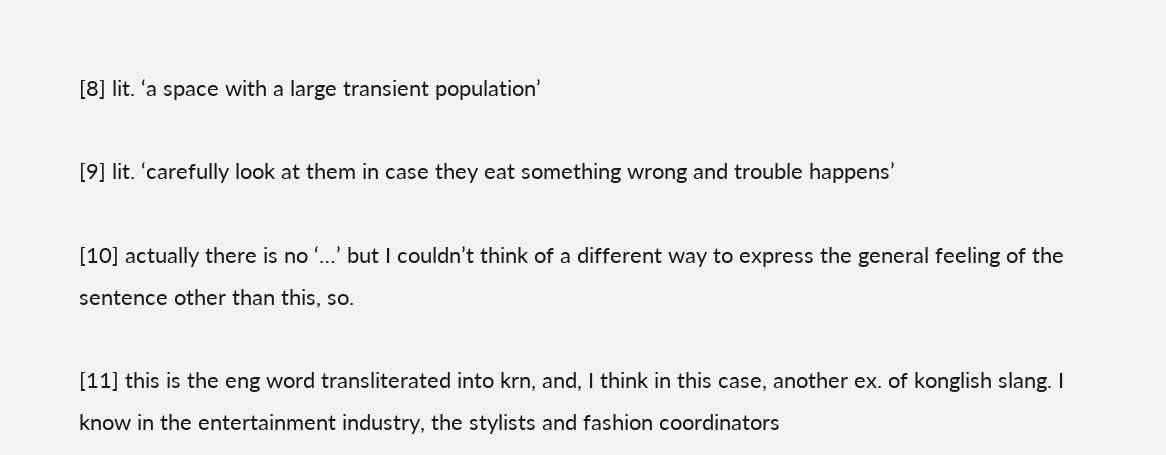[8] lit. ‘a space with a large transient population’

[9] lit. ‘carefully look at them in case they eat something wrong and trouble happens’

[10] actually there is no ‘…’ but I couldn’t think of a different way to express the general feeling of the sentence other than this, so.

[11] this is the eng word transliterated into krn, and, I think in this case, another ex. of konglish slang. I know in the entertainment industry, the stylists and fashion coordinators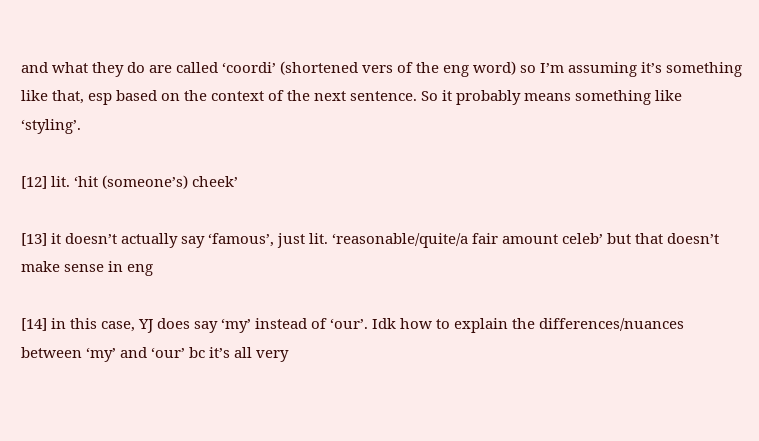and what they do are called ‘coordi’ (shortened vers of the eng word) so I’m assuming it’s something like that, esp based on the context of the next sentence. So it probably means something like ‘styling’.

[12] lit. ‘hit (someone’s) cheek’

[13] it doesn’t actually say ‘famous’, just lit. ‘reasonable/quite/a fair amount celeb’ but that doesn’t make sense in eng

[14] in this case, YJ does say ‘my’ instead of ‘our’. Idk how to explain the differences/nuances between ‘my’ and ‘our’ bc it’s all very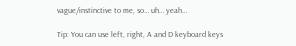vague/instinctive to me, so… uh… yeah…

Tip: You can use left, right, A and D keyboard keys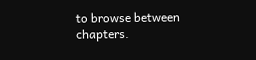to browse between chapters.